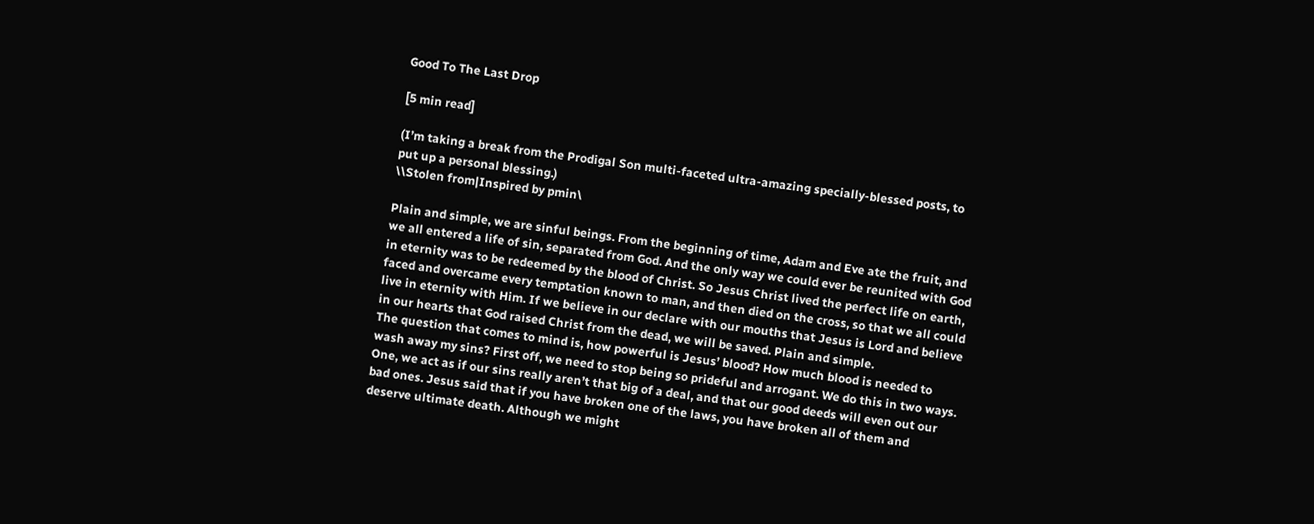Good To The Last Drop

[5 min read]

(I’m taking a break from the Prodigal Son multi-faceted ultra-amazing specially-blessed posts, to put up a personal blessing.)
\\Stolen from|Inspired by pmin\

Plain and simple, we are sinful beings. From the beginning of time, Adam and Eve ate the fruit, and we all entered a life of sin, separated from God. And the only way we could ever be reunited with God in eternity was to be redeemed by the blood of Christ. So Jesus Christ lived the perfect life on earth, faced and overcame every temptation known to man, and then died on the cross, so that we all could live in eternity with Him. If we believe in our declare with our mouths that Jesus is Lord and believe in our hearts that God raised Christ from the dead, we will be saved. Plain and simple.
The question that comes to mind is, how powerful is Jesus’ blood? How much blood is needed to wash away my sins? First off, we need to stop being so prideful and arrogant. We do this in two ways. One, we act as if our sins really aren’t that big of a deal, and that our good deeds will even out our bad ones. Jesus said that if you have broken one of the laws, you have broken all of them and deserve ultimate death. Although we might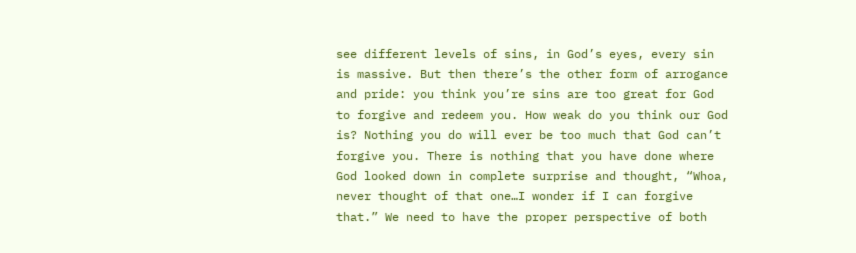see different levels of sins, in God’s eyes, every sin is massive. But then there’s the other form of arrogance and pride: you think you’re sins are too great for God to forgive and redeem you. How weak do you think our God is? Nothing you do will ever be too much that God can’t forgive you. There is nothing that you have done where God looked down in complete surprise and thought, “Whoa, never thought of that one…I wonder if I can forgive that.” We need to have the proper perspective of both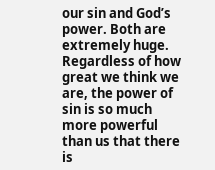our sin and God’s power. Both are extremely huge. Regardless of how great we think we are, the power of sin is so much more powerful than us that there is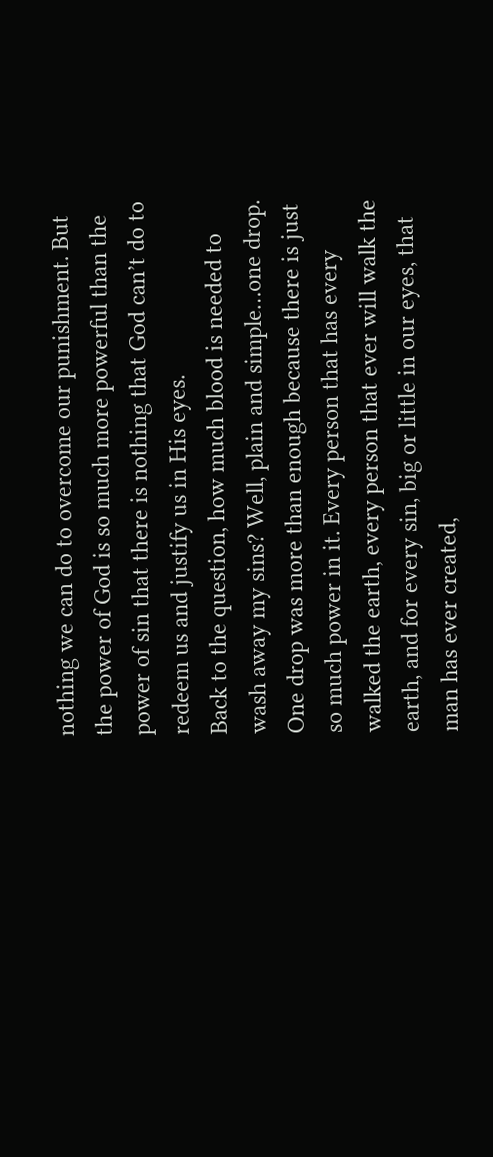nothing we can do to overcome our punishment. But the power of God is so much more powerful than the power of sin that there is nothing that God can’t do to redeem us and justify us in His eyes.
Back to the question, how much blood is needed to wash away my sins? Well, plain and simple…one drop. One drop was more than enough because there is just so much power in it. Every person that has every walked the earth, every person that ever will walk the earth, and for every sin, big or little in our eyes, that man has ever created,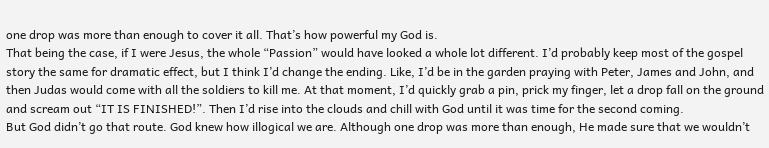one drop was more than enough to cover it all. That’s how powerful my God is.
That being the case, if I were Jesus, the whole “Passion” would have looked a whole lot different. I’d probably keep most of the gospel story the same for dramatic effect, but I think I’d change the ending. Like, I’d be in the garden praying with Peter, James and John, and then Judas would come with all the soldiers to kill me. At that moment, I’d quickly grab a pin, prick my finger, let a drop fall on the ground and scream out “IT IS FINISHED!”. Then I’d rise into the clouds and chill with God until it was time for the second coming.
But God didn’t go that route. God knew how illogical we are. Although one drop was more than enough, He made sure that we wouldn’t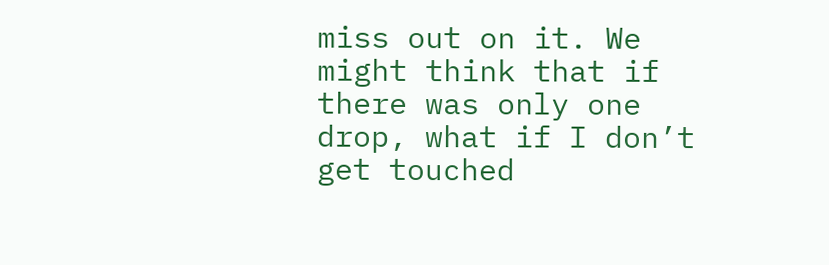miss out on it. We might think that if there was only one drop, what if I don’t get touched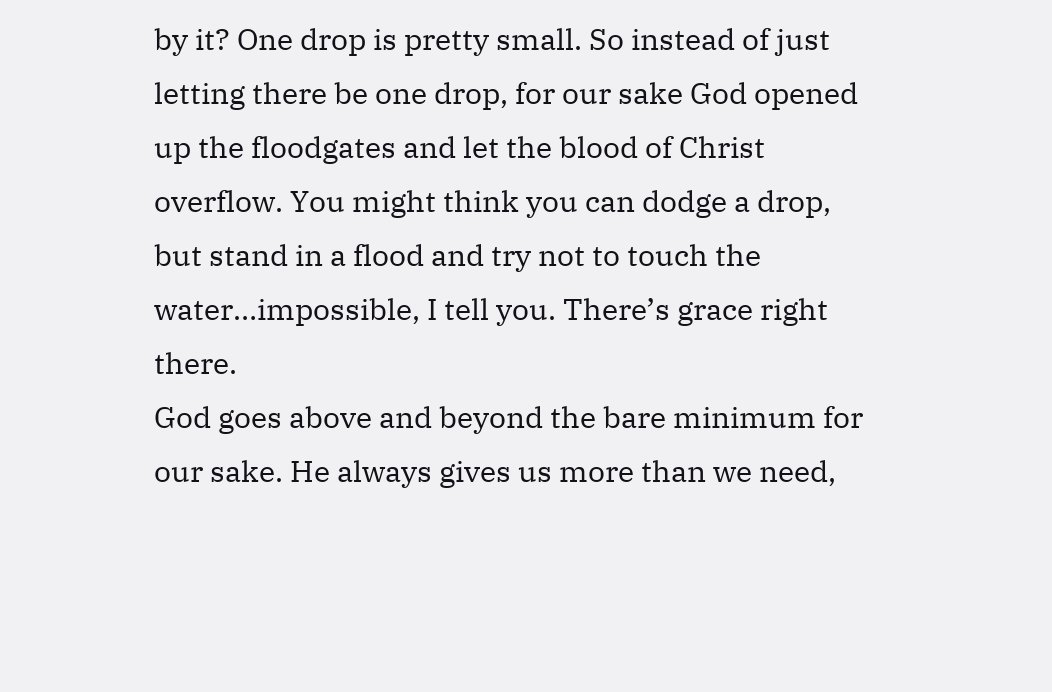by it? One drop is pretty small. So instead of just letting there be one drop, for our sake God opened up the floodgates and let the blood of Christ overflow. You might think you can dodge a drop, but stand in a flood and try not to touch the water…impossible, I tell you. There’s grace right there.
God goes above and beyond the bare minimum for our sake. He always gives us more than we need,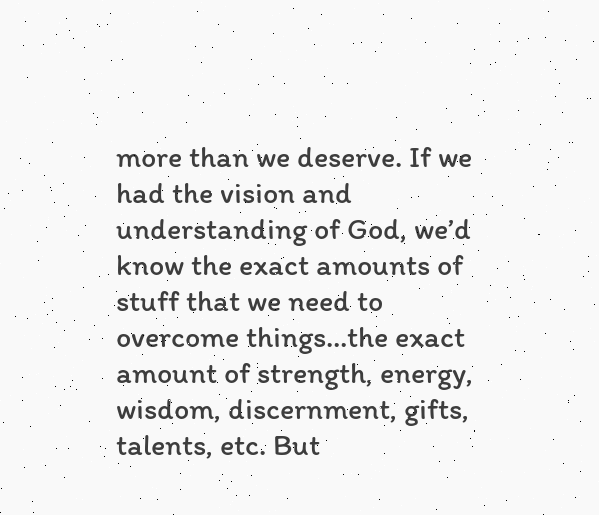more than we deserve. If we had the vision and understanding of God, we’d know the exact amounts of stuff that we need to overcome things…the exact amount of strength, energy, wisdom, discernment, gifts, talents, etc. But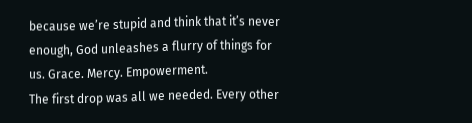because we’re stupid and think that it’s never enough, God unleashes a flurry of things for us. Grace. Mercy. Empowerment.
The first drop was all we needed. Every other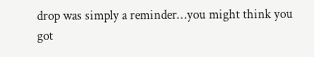drop was simply a reminder…you might think you got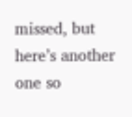missed, but here’s another one so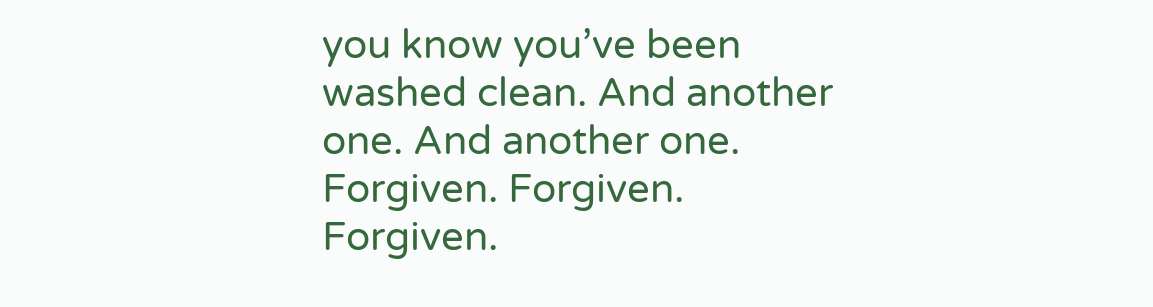you know you’ve been washed clean. And another one. And another one. Forgiven. Forgiven. Forgiven.